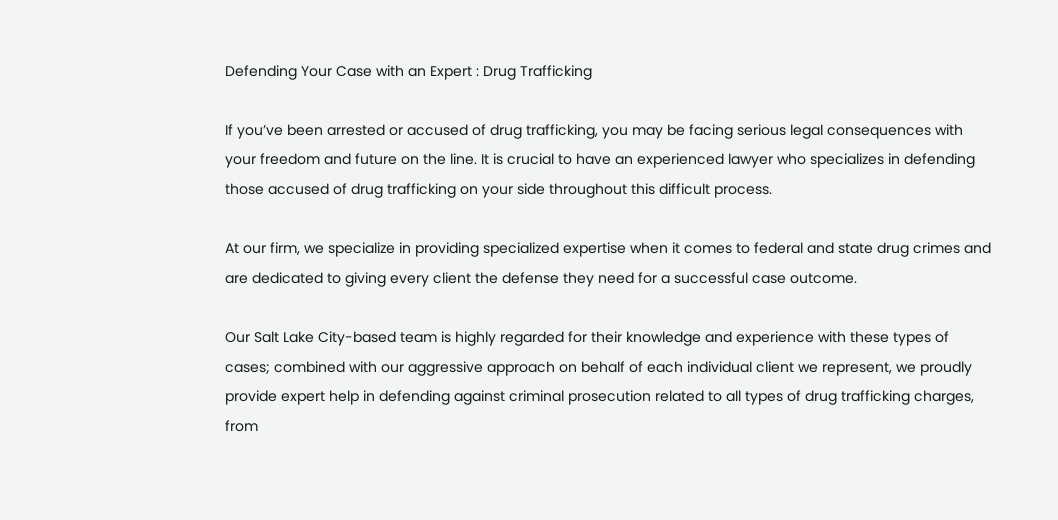Defending Your Case with an Expert : Drug Trafficking

If you’ve been arrested or accused of drug trafficking, you may be facing serious legal consequences with your freedom and future on the line. It is crucial to have an experienced lawyer who specializes in defending those accused of drug trafficking on your side throughout this difficult process.

At our firm, we specialize in providing specialized expertise when it comes to federal and state drug crimes and are dedicated to giving every client the defense they need for a successful case outcome.

Our Salt Lake City-based team is highly regarded for their knowledge and experience with these types of cases; combined with our aggressive approach on behalf of each individual client we represent, we proudly provide expert help in defending against criminal prosecution related to all types of drug trafficking charges, from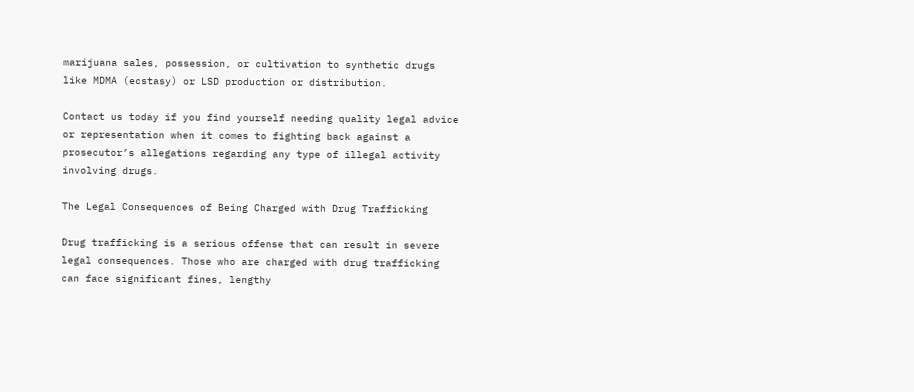marijuana sales, possession, or cultivation to synthetic drugs like MDMA (ecstasy) or LSD production or distribution.

Contact us today if you find yourself needing quality legal advice or representation when it comes to fighting back against a prosecutor’s allegations regarding any type of illegal activity involving drugs.

The Legal Consequences of Being Charged with Drug Trafficking

Drug trafficking is a serious offense that can result in severe legal consequences. Those who are charged with drug trafficking can face significant fines, lengthy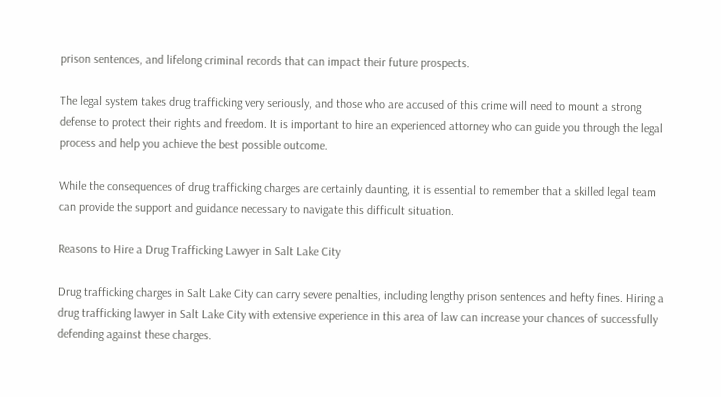prison sentences, and lifelong criminal records that can impact their future prospects.

The legal system takes drug trafficking very seriously, and those who are accused of this crime will need to mount a strong defense to protect their rights and freedom. It is important to hire an experienced attorney who can guide you through the legal process and help you achieve the best possible outcome.

While the consequences of drug trafficking charges are certainly daunting, it is essential to remember that a skilled legal team can provide the support and guidance necessary to navigate this difficult situation.

Reasons to Hire a Drug Trafficking Lawyer in Salt Lake City

Drug trafficking charges in Salt Lake City can carry severe penalties, including lengthy prison sentences and hefty fines. Hiring a drug trafficking lawyer in Salt Lake City with extensive experience in this area of law can increase your chances of successfully defending against these charges.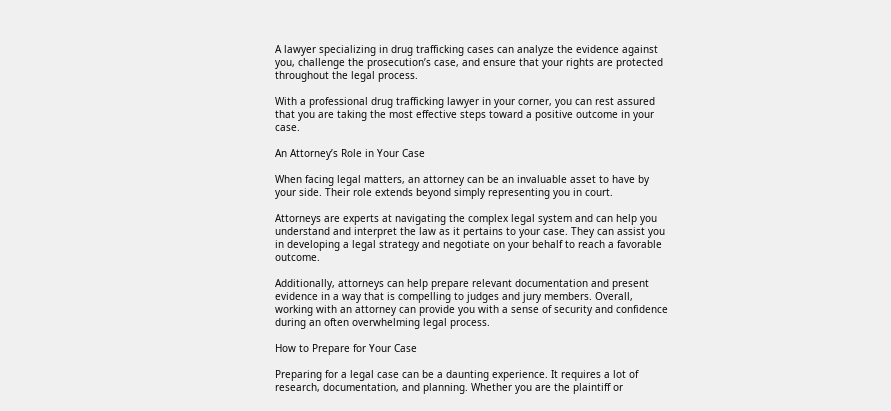A lawyer specializing in drug trafficking cases can analyze the evidence against you, challenge the prosecution’s case, and ensure that your rights are protected throughout the legal process.

With a professional drug trafficking lawyer in your corner, you can rest assured that you are taking the most effective steps toward a positive outcome in your case.

An Attorney’s Role in Your Case

When facing legal matters, an attorney can be an invaluable asset to have by your side. Their role extends beyond simply representing you in court.

Attorneys are experts at navigating the complex legal system and can help you understand and interpret the law as it pertains to your case. They can assist you in developing a legal strategy and negotiate on your behalf to reach a favorable outcome.

Additionally, attorneys can help prepare relevant documentation and present evidence in a way that is compelling to judges and jury members. Overall, working with an attorney can provide you with a sense of security and confidence during an often overwhelming legal process.

How to Prepare for Your Case

Preparing for a legal case can be a daunting experience. It requires a lot of research, documentation, and planning. Whether you are the plaintiff or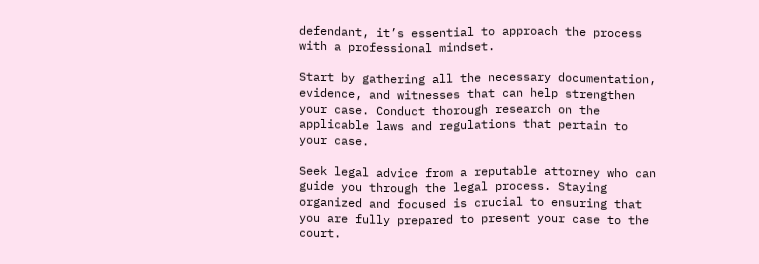defendant, it’s essential to approach the process with a professional mindset.

Start by gathering all the necessary documentation, evidence, and witnesses that can help strengthen your case. Conduct thorough research on the applicable laws and regulations that pertain to your case.

Seek legal advice from a reputable attorney who can guide you through the legal process. Staying organized and focused is crucial to ensuring that you are fully prepared to present your case to the court.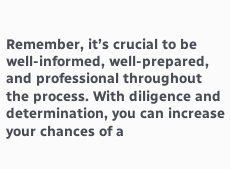Remember, it’s crucial to be well-informed, well-prepared, and professional throughout the process. With diligence and determination, you can increase your chances of a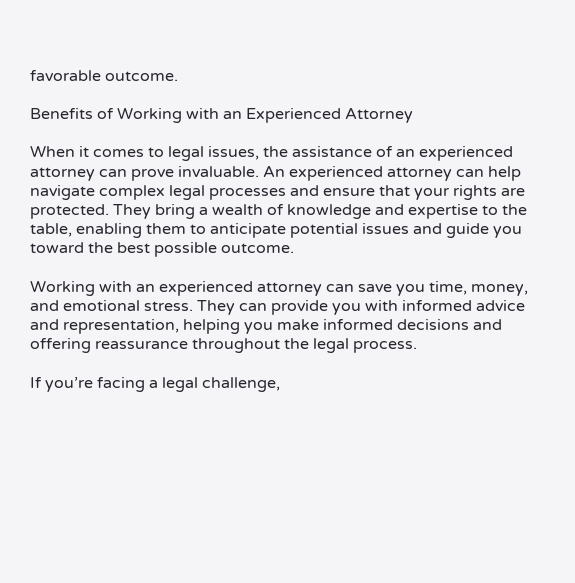favorable outcome.

Benefits of Working with an Experienced Attorney

When it comes to legal issues, the assistance of an experienced attorney can prove invaluable. An experienced attorney can help navigate complex legal processes and ensure that your rights are protected. They bring a wealth of knowledge and expertise to the table, enabling them to anticipate potential issues and guide you toward the best possible outcome.

Working with an experienced attorney can save you time, money, and emotional stress. They can provide you with informed advice and representation, helping you make informed decisions and offering reassurance throughout the legal process.

If you’re facing a legal challenge,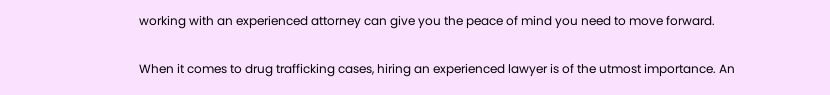working with an experienced attorney can give you the peace of mind you need to move forward.

When it comes to drug trafficking cases, hiring an experienced lawyer is of the utmost importance. An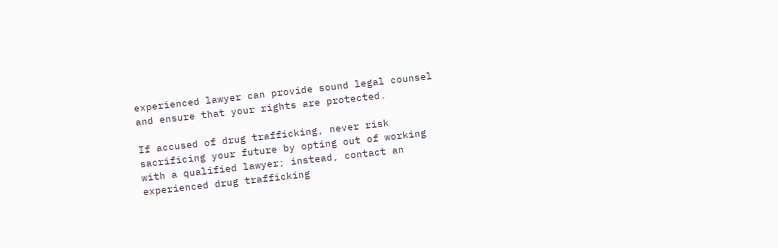experienced lawyer can provide sound legal counsel and ensure that your rights are protected.

If accused of drug trafficking, never risk sacrificing your future by opting out of working with a qualified lawyer; instead, contact an experienced drug trafficking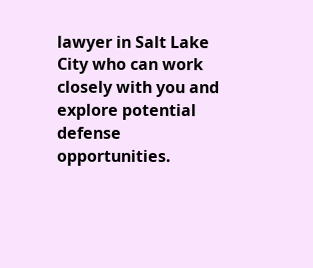lawyer in Salt Lake City who can work closely with you and explore potential defense opportunities.